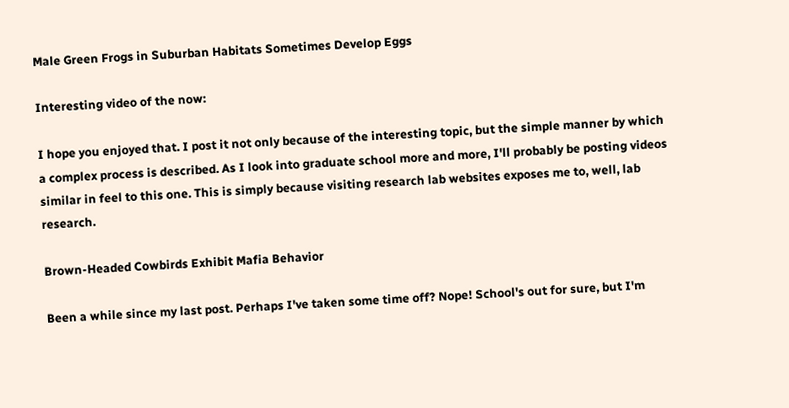Male Green Frogs in Suburban Habitats Sometimes Develop Eggs

Interesting video of the now:

I hope you enjoyed that. I post it not only because of the interesting topic, but the simple manner by which a complex process is described. As I look into graduate school more and more, I'll probably be posting videos similar in feel to this one. This is simply because visiting research lab websites exposes me to, well, lab research.

Brown-Headed Cowbirds Exhibit Mafia Behavior

Been a while since my last post. Perhaps I've taken some time off? Nope! School's out for sure, but I'm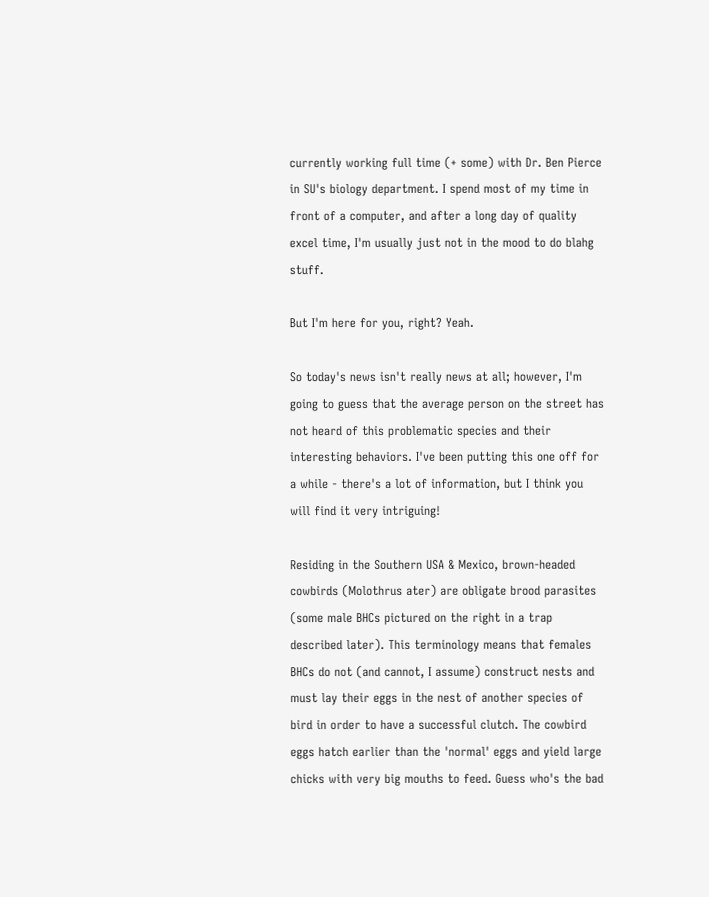currently working full time (+ some) with Dr. Ben Pierce in SU's biology department. I spend most of my time in front of a computer, and after a long day of quality excel time, I'm usually just not in the mood to do blahg stuff.

But I'm here for you, right? Yeah.

So today's news isn't really news at all; however, I'm going to guess that the average person on the street has not heard of this problematic species and their interesting behaviors. I've been putting this one off for a while - there's a lot of information, but I think you will find it very intriguing!

Residing in the Southern USA & Mexico, brown-headed cowbirds (Molothrus ater) are obligate brood parasites (some male BHCs pictured on the right in a trap described later). This terminology means that females BHCs do not (and cannot, I assume) construct nests and must lay their eggs in the nest of another species of bird in order to have a successful clutch. The cowbird eggs hatch earlier than the 'normal' eggs and yield large chicks with very big mouths to feed. Guess who's the bad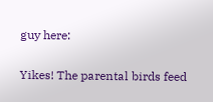guy here:

Yikes! The parental birds feed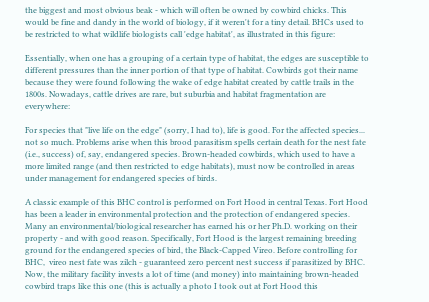the biggest and most obvious beak - which will often be owned by cowbird chicks. This would be fine and dandy in the world of biology, if it weren't for a tiny detail. BHCs used to be restricted to what wildlife biologists call 'edge habitat', as illustrated in this figure:

Essentially, when one has a grouping of a certain type of habitat, the edges are susceptible to different pressures than the inner portion of that type of habitat. Cowbirds got their name because they were found following the wake of edge habitat created by cattle trails in the 1800s. Nowadays, cattle drives are rare, but suburbia and habitat fragmentation are everywhere:

For species that "live life on the edge" (sorry, I had to), life is good. For the affected species... not so much. Problems arise when this brood parasitism spells certain death for the nest fate (i.e., success) of, say, endangered species. Brown-headed cowbirds, which used to have a more limited range (and then restricted to edge habitats), must now be controlled in areas under management for endangered species of birds.

A classic example of this BHC control is performed on Fort Hood in central Texas. Fort Hood has been a leader in environmental protection and the protection of endangered species. Many an environmental/biological researcher has earned his or her Ph.D. working on their property - and with good reason. Specifically, Fort Hood is the largest remaining breeding ground for the endangered species of bird, the Black-Capped Vireo. Before controlling for BHC,  vireo nest fate was zilch - guaranteed zero percent nest success if parasitized by BHC. Now, the military facility invests a lot of time (and money) into maintaining brown-headed cowbird traps like this one (this is actually a photo I took out at Fort Hood this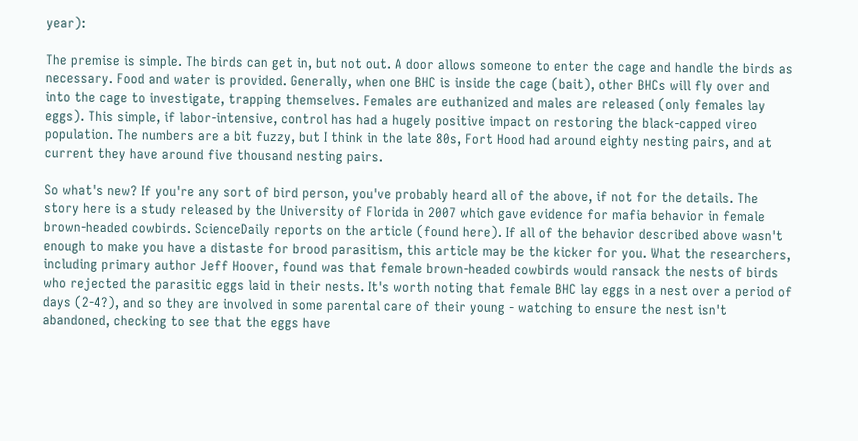year):

The premise is simple. The birds can get in, but not out. A door allows someone to enter the cage and handle the birds as necessary. Food and water is provided. Generally, when one BHC is inside the cage (bait), other BHCs will fly over and into the cage to investigate, trapping themselves. Females are euthanized and males are released (only females lay eggs). This simple, if labor-intensive, control has had a hugely positive impact on restoring the black-capped vireo population. The numbers are a bit fuzzy, but I think in the late 80s, Fort Hood had around eighty nesting pairs, and at current they have around five thousand nesting pairs.

So what's new? If you're any sort of bird person, you've probably heard all of the above, if not for the details. The story here is a study released by the University of Florida in 2007 which gave evidence for mafia behavior in female brown-headed cowbirds. ScienceDaily reports on the article (found here). If all of the behavior described above wasn't enough to make you have a distaste for brood parasitism, this article may be the kicker for you. What the researchers, including primary author Jeff Hoover, found was that female brown-headed cowbirds would ransack the nests of birds who rejected the parasitic eggs laid in their nests. It's worth noting that female BHC lay eggs in a nest over a period of days (2-4?), and so they are involved in some parental care of their young - watching to ensure the nest isn't abandoned, checking to see that the eggs have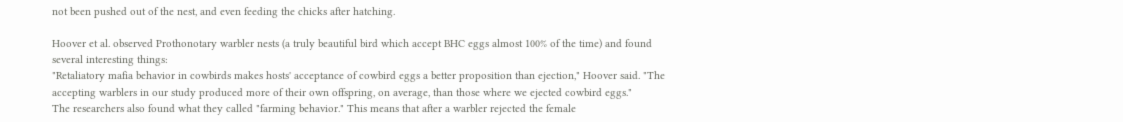not been pushed out of the nest, and even feeding the chicks after hatching.

Hoover et al. observed Prothonotary warbler nests (a truly beautiful bird which accept BHC eggs almost 100% of the time) and found several interesting things:
"Retaliatory mafia behavior in cowbirds makes hosts' acceptance of cowbird eggs a better proposition than ejection," Hoover said. "The accepting warblers in our study produced more of their own offspring, on average, than those where we ejected cowbird eggs."
The researchers also found what they called "farming behavior." This means that after a warbler rejected the female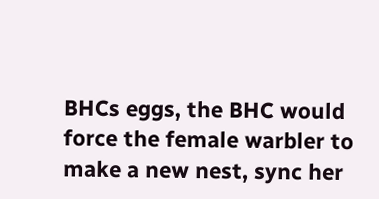BHCs eggs, the BHC would force the female warbler to make a new nest, sync her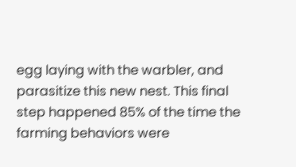egg laying with the warbler, and parasitize this new nest. This final step happened 85% of the time the farming behaviors were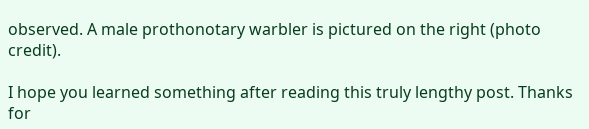observed. A male prothonotary warbler is pictured on the right (photo credit).

I hope you learned something after reading this truly lengthy post. Thanks for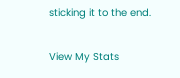sticking it to the end.

View My Stats